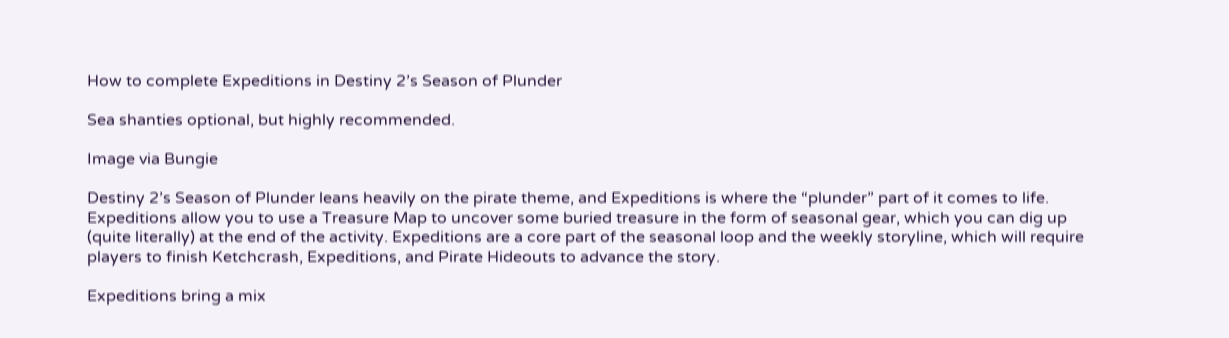How to complete Expeditions in Destiny 2’s Season of Plunder

Sea shanties optional, but highly recommended.

Image via Bungie

Destiny 2’s Season of Plunder leans heavily on the pirate theme, and Expeditions is where the “plunder” part of it comes to life. Expeditions allow you to use a Treasure Map to uncover some buried treasure in the form of seasonal gear, which you can dig up (quite literally) at the end of the activity. Expeditions are a core part of the seasonal loop and the weekly storyline, which will require players to finish Ketchcrash, Expeditions, and Pirate Hideouts to advance the story.

Expeditions bring a mix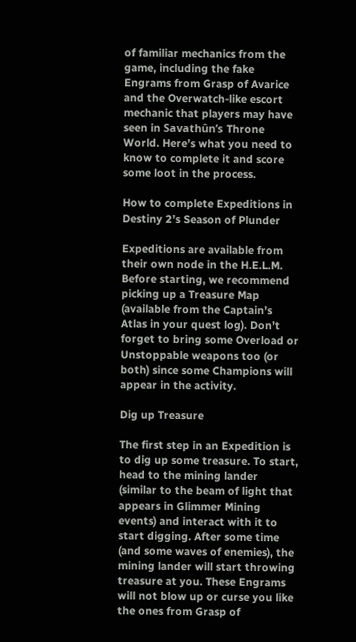of familiar mechanics from the game, including the fake Engrams from Grasp of Avarice and the Overwatch-like escort mechanic that players may have seen in Savathûn’s Throne World. Here’s what you need to know to complete it and score some loot in the process.

How to complete Expeditions in Destiny 2’s Season of Plunder

Expeditions are available from their own node in the H.E.L.M. Before starting, we recommend picking up a Treasure Map (available from the Captain’s Atlas in your quest log). Don’t forget to bring some Overload or Unstoppable weapons too (or both) since some Champions will appear in the activity.

Dig up Treasure

The first step in an Expedition is to dig up some treasure. To start, head to the mining lander (similar to the beam of light that appears in Glimmer Mining events) and interact with it to start digging. After some time (and some waves of enemies), the mining lander will start throwing treasure at you. These Engrams will not blow up or curse you like the ones from Grasp of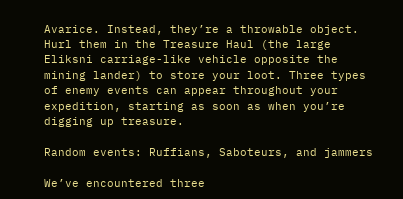Avarice. Instead, they’re a throwable object. Hurl them in the Treasure Haul (the large Eliksni carriage-like vehicle opposite the mining lander) to store your loot. Three types of enemy events can appear throughout your expedition, starting as soon as when you’re digging up treasure.

Random events: Ruffians, Saboteurs, and jammers

We’ve encountered three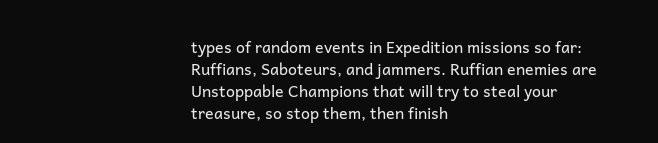types of random events in Expedition missions so far: Ruffians, Saboteurs, and jammers. Ruffian enemies are Unstoppable Champions that will try to steal your treasure, so stop them, then finish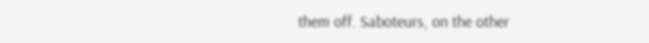them off. Saboteurs, on the other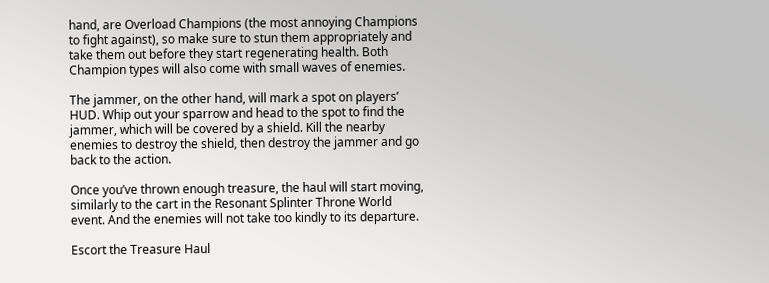hand, are Overload Champions (the most annoying Champions to fight against), so make sure to stun them appropriately and take them out before they start regenerating health. Both Champion types will also come with small waves of enemies.

The jammer, on the other hand, will mark a spot on players’ HUD. Whip out your sparrow and head to the spot to find the jammer, which will be covered by a shield. Kill the nearby enemies to destroy the shield, then destroy the jammer and go back to the action.

Once you’ve thrown enough treasure, the haul will start moving, similarly to the cart in the Resonant Splinter Throne World event. And the enemies will not take too kindly to its departure.

Escort the Treasure Haul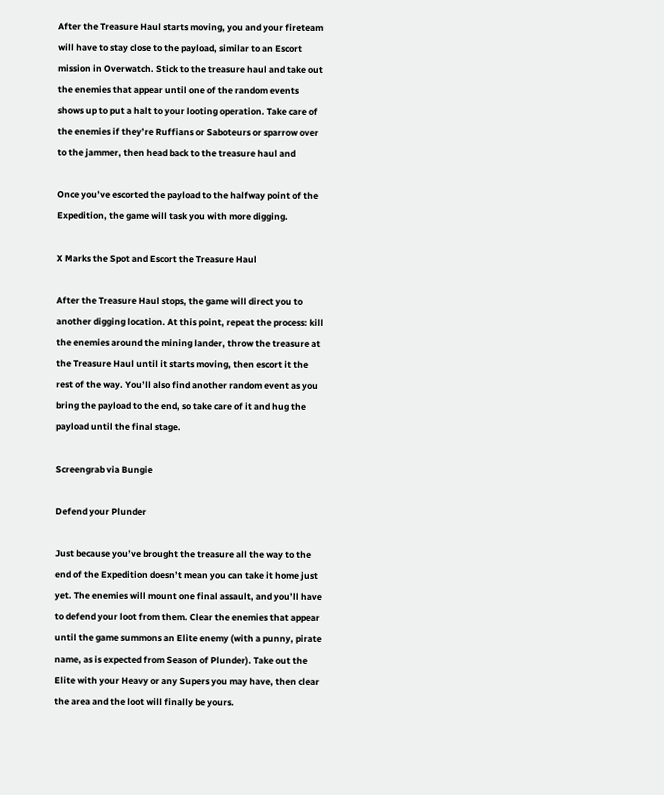After the Treasure Haul starts moving, you and your fireteam will have to stay close to the payload, similar to an Escort mission in Overwatch. Stick to the treasure haul and take out the enemies that appear until one of the random events shows up to put a halt to your looting operation. Take care of the enemies if they’re Ruffians or Saboteurs or sparrow over to the jammer, then head back to the treasure haul and

Once you’ve escorted the payload to the halfway point of the Expedition, the game will task you with more digging.

X Marks the Spot and Escort the Treasure Haul

After the Treasure Haul stops, the game will direct you to another digging location. At this point, repeat the process: kill the enemies around the mining lander, throw the treasure at the Treasure Haul until it starts moving, then escort it the rest of the way. You’ll also find another random event as you bring the payload to the end, so take care of it and hug the payload until the final stage.

Screengrab via Bungie

Defend your Plunder

Just because you’ve brought the treasure all the way to the end of the Expedition doesn’t mean you can take it home just yet. The enemies will mount one final assault, and you’ll have to defend your loot from them. Clear the enemies that appear until the game summons an Elite enemy (with a punny, pirate name, as is expected from Season of Plunder). Take out the Elite with your Heavy or any Supers you may have, then clear the area and the loot will finally be yours.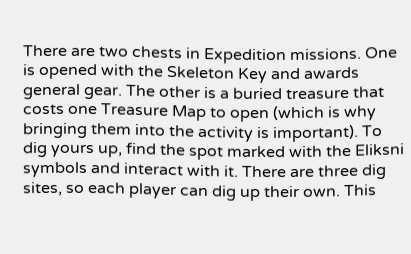There are two chests in Expedition missions. One is opened with the Skeleton Key and awards general gear. The other is a buried treasure that costs one Treasure Map to open (which is why bringing them into the activity is important). To dig yours up, find the spot marked with the Eliksni symbols and interact with it. There are three dig sites, so each player can dig up their own. This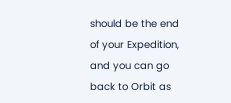should be the end of your Expedition, and you can go back to Orbit as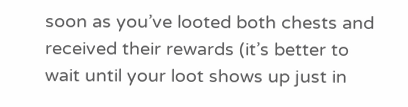soon as you’ve looted both chests and received their rewards (it’s better to wait until your loot shows up just in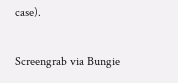case).

Screengrab via Bungie